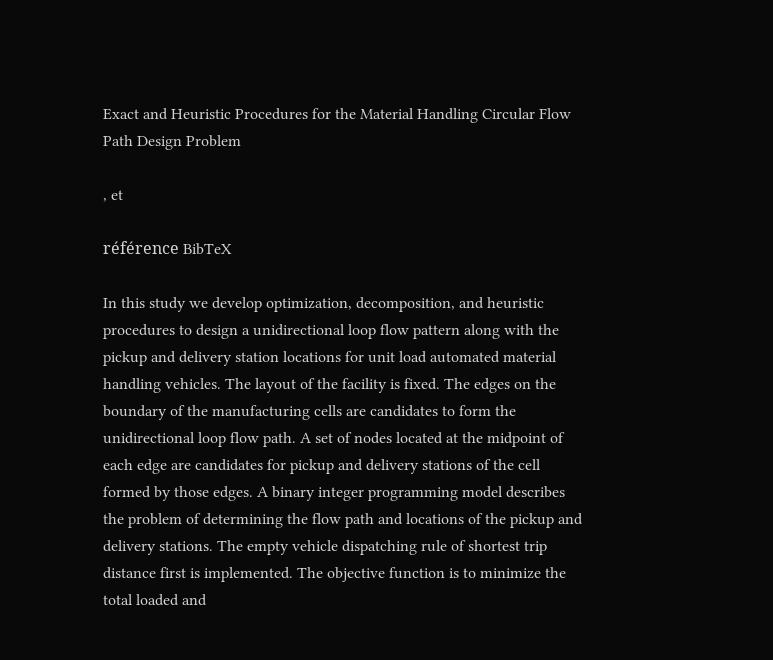Exact and Heuristic Procedures for the Material Handling Circular Flow Path Design Problem

, et

référence BibTeX

In this study we develop optimization, decomposition, and heuristic procedures to design a unidirectional loop flow pattern along with the pickup and delivery station locations for unit load automated material handling vehicles. The layout of the facility is fixed. The edges on the boundary of the manufacturing cells are candidates to form the unidirectional loop flow path. A set of nodes located at the midpoint of each edge are candidates for pickup and delivery stations of the cell formed by those edges. A binary integer programming model describes the problem of determining the flow path and locations of the pickup and delivery stations. The empty vehicle dispatching rule of shortest trip distance first is implemented. The objective function is to minimize the total loaded and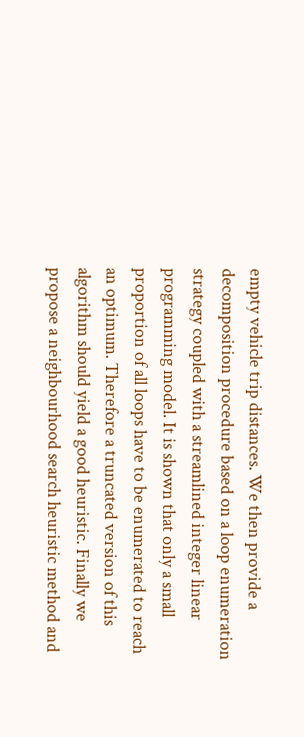empty vehicle trip distances. We then provide a decomposition procedure based on a loop enumeration strategy coupled with a streamlined integer linear programming model. It is shown that only a small proportion of all loops have to be enumerated to reach an optimum. Therefore a truncated version of this algorithm should yield a good heuristic. Finally we propose a neighbourhood search heuristic method and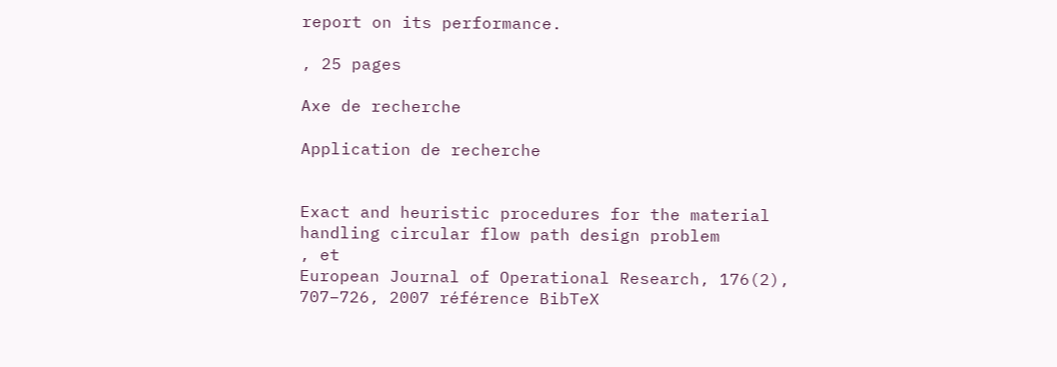report on its performance.

, 25 pages

Axe de recherche

Application de recherche


Exact and heuristic procedures for the material handling circular flow path design problem
, et
European Journal of Operational Research, 176(2), 707–726, 2007 référence BibTeX